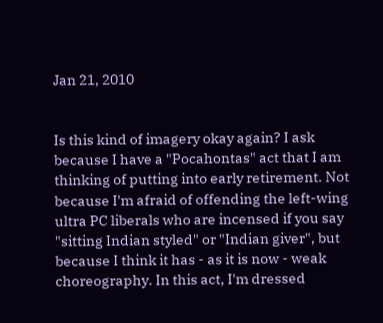Jan 21, 2010


Is this kind of imagery okay again? I ask because I have a "Pocahontas" act that I am thinking of putting into early retirement. Not because I'm afraid of offending the left-wing ultra PC liberals who are incensed if you say "sitting Indian styled" or "Indian giver", but because I think it has - as it is now - weak choreography. In this act, I'm dressed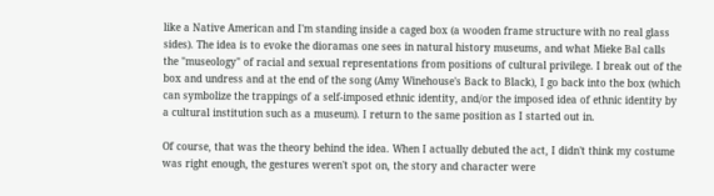like a Native American and I'm standing inside a caged box (a wooden frame structure with no real glass sides). The idea is to evoke the dioramas one sees in natural history museums, and what Mieke Bal calls the "museology" of racial and sexual representations from positions of cultural privilege. I break out of the box and undress and at the end of the song (Amy Winehouse's Back to Black), I go back into the box (which can symbolize the trappings of a self-imposed ethnic identity, and/or the imposed idea of ethnic identity by a cultural institution such as a museum). I return to the same position as I started out in.

Of course, that was the theory behind the idea. When I actually debuted the act, I didn't think my costume was right enough, the gestures weren't spot on, the story and character were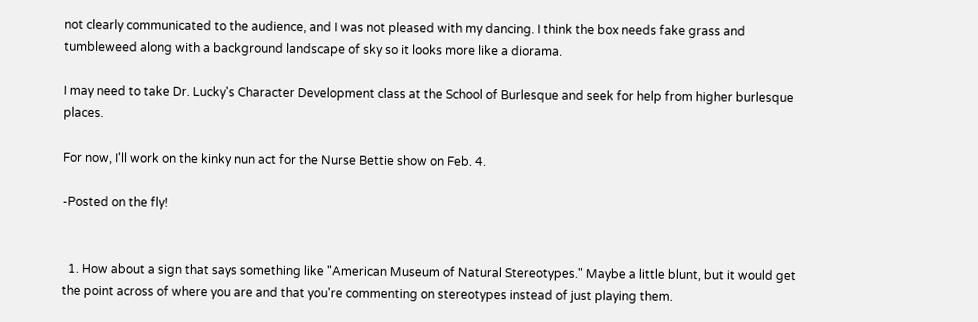not clearly communicated to the audience, and I was not pleased with my dancing. I think the box needs fake grass and tumbleweed along with a background landscape of sky so it looks more like a diorama.

I may need to take Dr. Lucky's Character Development class at the School of Burlesque and seek for help from higher burlesque places.

For now, I'll work on the kinky nun act for the Nurse Bettie show on Feb. 4.

-Posted on the fly!


  1. How about a sign that says something like "American Museum of Natural Stereotypes." Maybe a little blunt, but it would get the point across of where you are and that you're commenting on stereotypes instead of just playing them.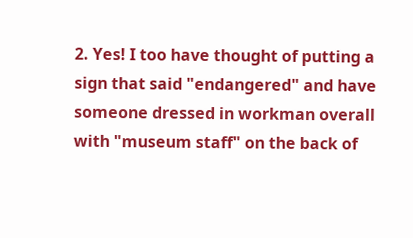2. Yes! I too have thought of putting a sign that said "endangered" and have someone dressed in workman overall with "museum staff" on the back of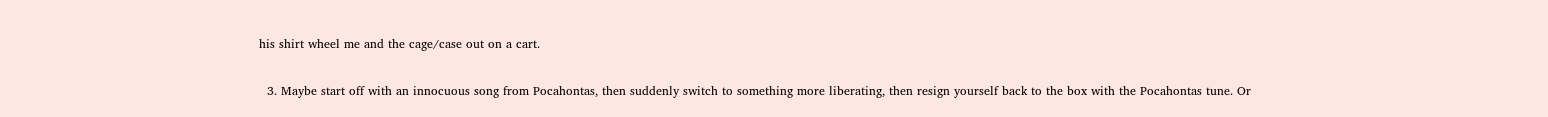his shirt wheel me and the cage/case out on a cart.

  3. Maybe start off with an innocuous song from Pocahontas, then suddenly switch to something more liberating, then resign yourself back to the box with the Pocahontas tune. Or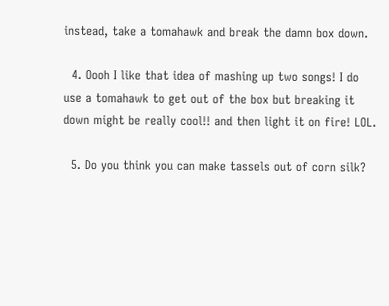instead, take a tomahawk and break the damn box down.

  4. Oooh I like that idea of mashing up two songs! I do use a tomahawk to get out of the box but breaking it down might be really cool!! and then light it on fire! LOL.

  5. Do you think you can make tassels out of corn silk?